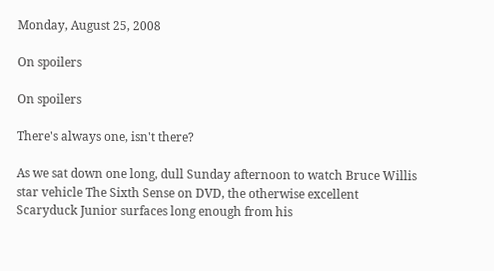Monday, August 25, 2008

On spoilers

On spoilers

There's always one, isn't there?

As we sat down one long, dull Sunday afternoon to watch Bruce Willis star vehicle The Sixth Sense on DVD, the otherwise excellent Scaryduck Junior surfaces long enough from his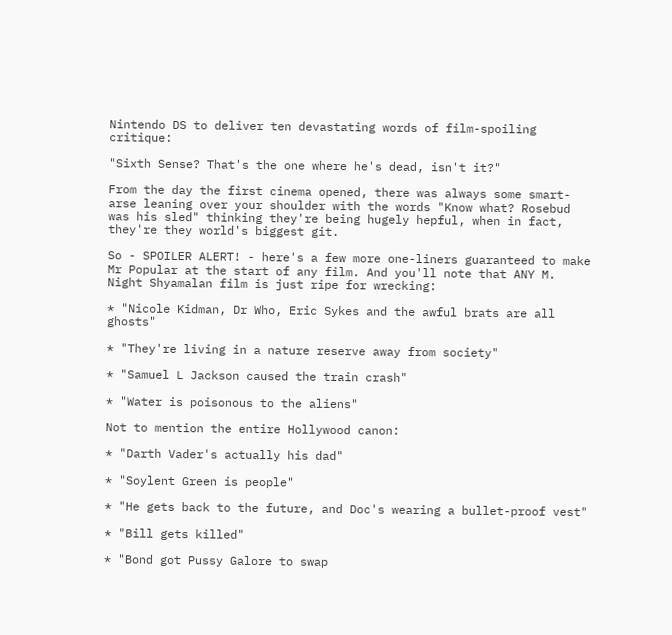Nintendo DS to deliver ten devastating words of film-spoiling critique:

"Sixth Sense? That's the one where he's dead, isn't it?"

From the day the first cinema opened, there was always some smart-arse leaning over your shoulder with the words "Know what? Rosebud was his sled" thinking they're being hugely hepful, when in fact, they're they world's biggest git.

So - SPOILER ALERT! - here's a few more one-liners guaranteed to make Mr Popular at the start of any film. And you'll note that ANY M. Night Shyamalan film is just ripe for wrecking:

* "Nicole Kidman, Dr Who, Eric Sykes and the awful brats are all ghosts"

* "They're living in a nature reserve away from society"

* "Samuel L Jackson caused the train crash"

* "Water is poisonous to the aliens"

Not to mention the entire Hollywood canon:

* "Darth Vader's actually his dad"

* "Soylent Green is people"

* "He gets back to the future, and Doc's wearing a bullet-proof vest"

* "Bill gets killed"

* "Bond got Pussy Galore to swap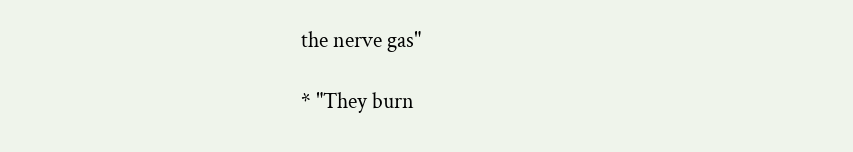the nerve gas"

* "They burn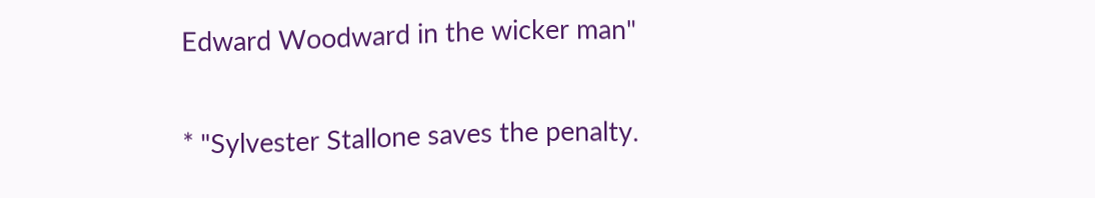Edward Woodward in the wicker man"

* "Sylvester Stallone saves the penalty.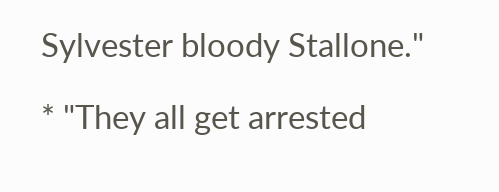Sylvester bloody Stallone."

* "They all get arrested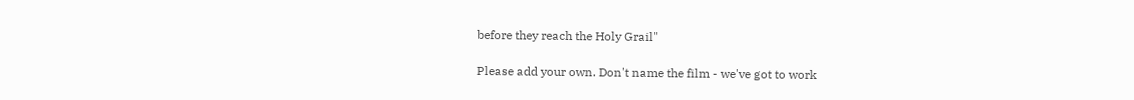before they reach the Holy Grail"

Please add your own. Don't name the film - we've got to work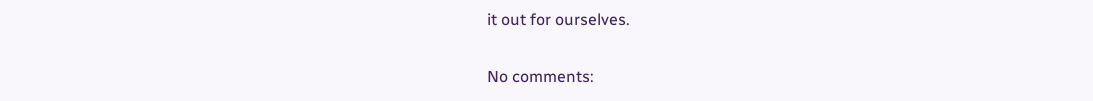it out for ourselves.

No comments: